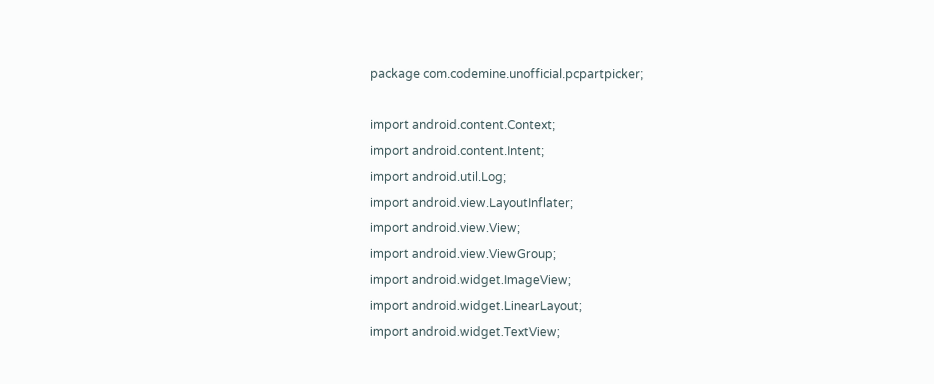package com.codemine.unofficial.pcpartpicker;

import android.content.Context;
import android.content.Intent;
import android.util.Log;
import android.view.LayoutInflater;
import android.view.View;
import android.view.ViewGroup;
import android.widget.ImageView;
import android.widget.LinearLayout;
import android.widget.TextView;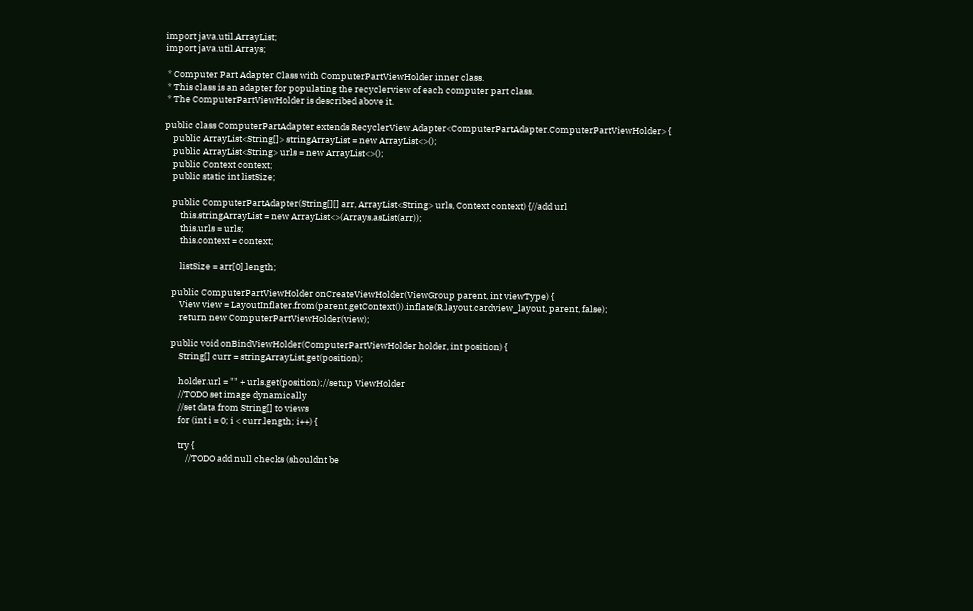import java.util.ArrayList;
import java.util.Arrays;

 * Computer Part Adapter Class with ComputerPartViewHolder inner class.
 * This class is an adapter for populating the recyclerview of each computer part class.
 * The ComputerPartViewHolder is described above it.

public class ComputerPartAdapter extends RecyclerView.Adapter<ComputerPartAdapter.ComputerPartViewHolder> {
    public ArrayList<String[]> stringArrayList = new ArrayList<>();
    public ArrayList<String> urls = new ArrayList<>();
    public Context context;
    public static int listSize;

    public ComputerPartAdapter(String[][] arr, ArrayList<String> urls, Context context) {//add url
        this.stringArrayList = new ArrayList<>(Arrays.asList(arr));
        this.urls = urls;
        this.context = context;

        listSize = arr[0].length;

    public ComputerPartViewHolder onCreateViewHolder(ViewGroup parent, int viewType) {
        View view = LayoutInflater.from(parent.getContext()).inflate(R.layout.cardview_layout, parent, false);
        return new ComputerPartViewHolder(view);

    public void onBindViewHolder(ComputerPartViewHolder holder, int position) {
        String[] curr = stringArrayList.get(position);

        holder.url = "" + urls.get(position);//setup ViewHolder
        //TODO set image dynamically
        //set data from String[] to views
        for (int i = 0; i < curr.length; i++) {

        try {
            //TODO add null checks (shouldnt be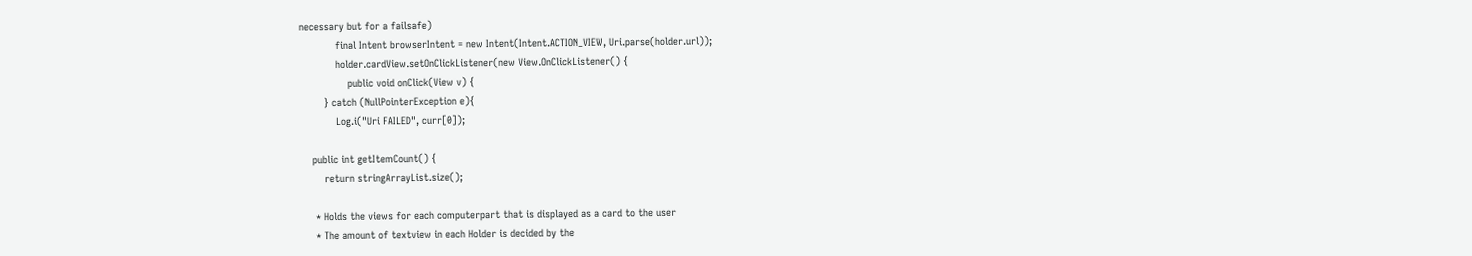necessary but for a failsafe)
            final Intent browserIntent = new Intent(Intent.ACTION_VIEW, Uri.parse(holder.url));
            holder.cardView.setOnClickListener(new View.OnClickListener() {
                public void onClick(View v) {
        } catch (NullPointerException e){
            Log.i("Uri FAILED", curr[0]);

    public int getItemCount() {
        return stringArrayList.size();

     * Holds the views for each computerpart that is displayed as a card to the user
     * The amount of textview in each Holder is decided by the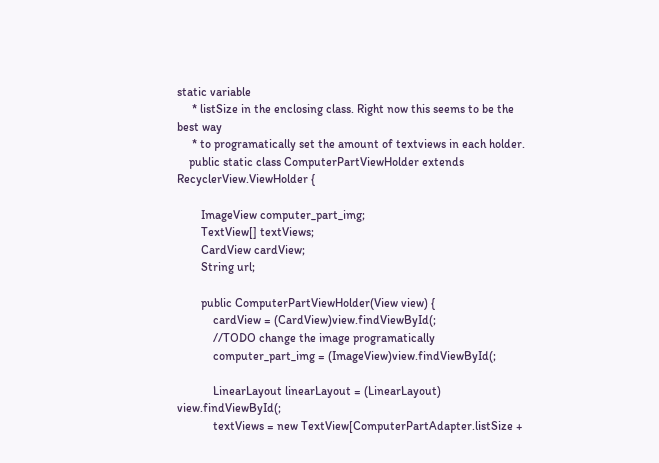static variable
     * listSize in the enclosing class. Right now this seems to be the best way
     * to programatically set the amount of textviews in each holder.
    public static class ComputerPartViewHolder extends RecyclerView.ViewHolder {

        ImageView computer_part_img;
        TextView[] textViews;
        CardView cardView;
        String url;

        public ComputerPartViewHolder(View view) {
            cardView = (CardView)view.findViewById(;
            //TODO change the image programatically
            computer_part_img = (ImageView)view.findViewById(;

            LinearLayout linearLayout = (LinearLayout) view.findViewById(;
            textViews = new TextView[ComputerPartAdapter.listSize +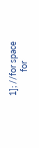1]; //for space
            for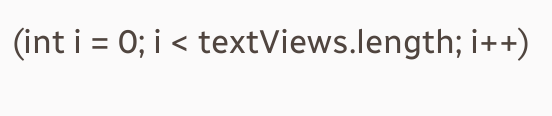(int i = 0; i < textViews.length; i++)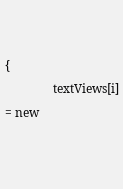{
                textViews[i] = new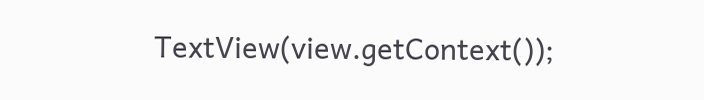TextView(view.getContext());